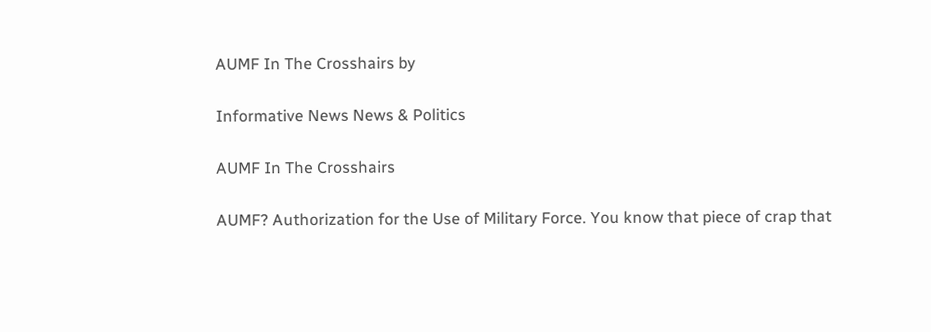AUMF In The Crosshairs by

Informative News News & Politics

AUMF In The Crosshairs

AUMF? Authorization for the Use of Military Force. You know that piece of crap that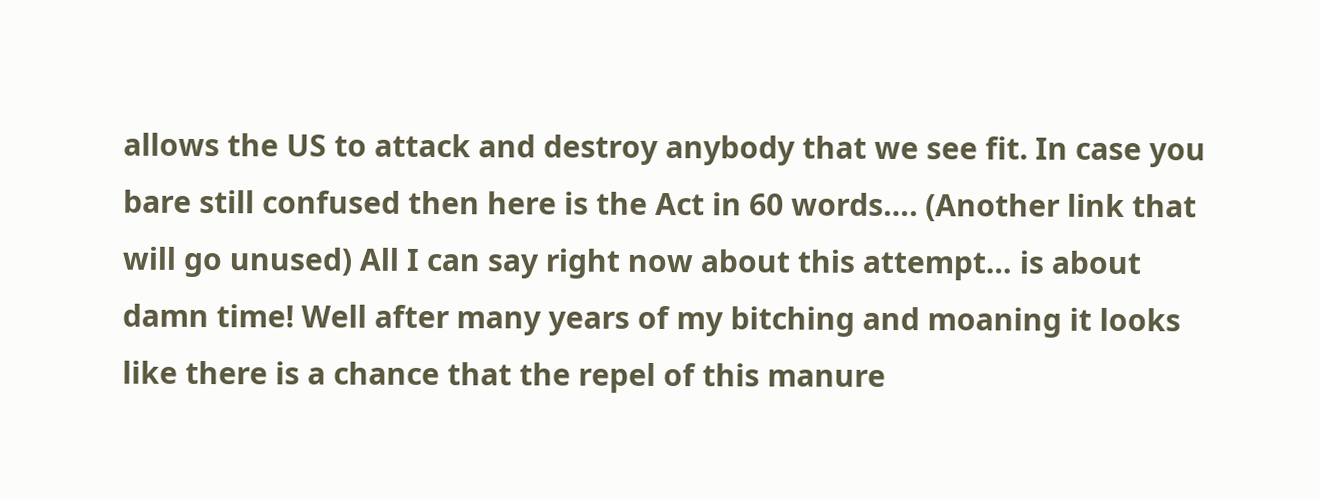allows the US to attack and destroy anybody that we see fit. In case you bare still confused then here is the Act in 60 words…. (Another link that will go unused) All I can say right now about this attempt… is about damn time! Well after many years of my bitching and moaning it looks like there is a chance that the repel of this manure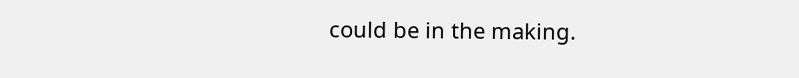could be in the making.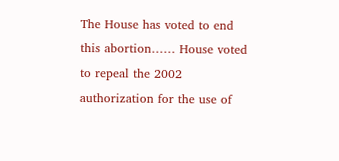The House has voted to end this abortion…… House voted to repeal the 2002 authorization for the use of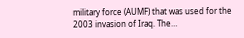military force (AUMF) that was used for the 2003 invasion of Iraq. The…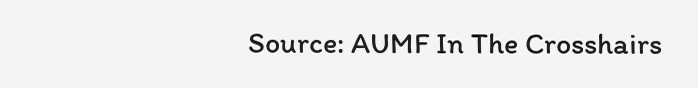Source: AUMF In The Crosshairs